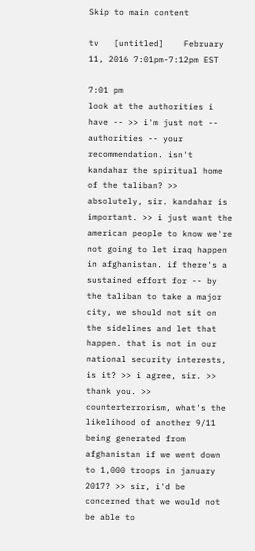Skip to main content

tv   [untitled]    February 11, 2016 7:01pm-7:12pm EST

7:01 pm
look at the authorities i have -- >> i'm just not -- authorities -- your recommendation. isn't kandahar the spiritual home of the taliban? >> absolutely, sir. kandahar is important. >> i just want the american people to know we're not going to let iraq happen in afghanistan. if there's a sustained effort for -- by the taliban to take a major city, we should not sit on the sidelines and let that happen. that is not in our national security interests, is it? >> i agree, sir. >> thank you. >> counterterrorism, what's the likelihood of another 9/11 being generated from afghanistan if we went down to 1,000 troops in january 2017? >> sir, i'd be concerned that we would not be able to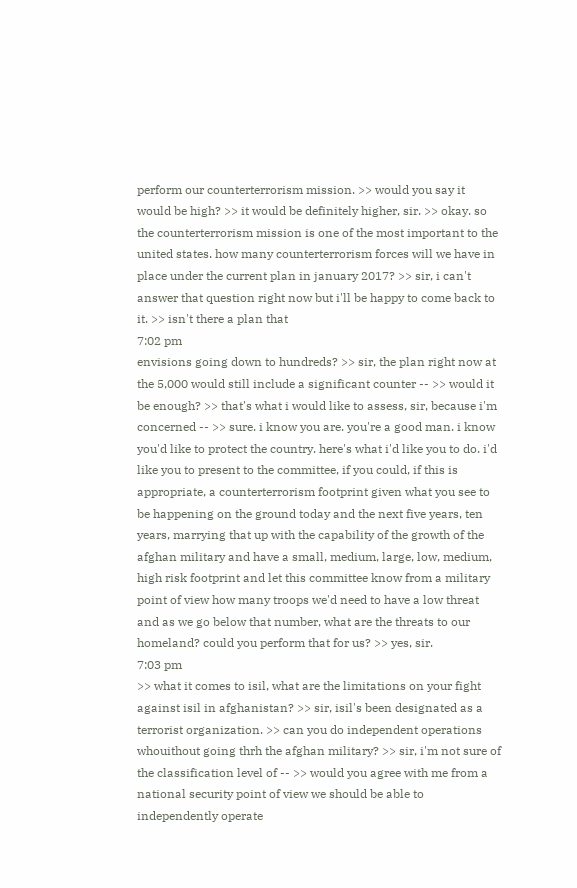perform our counterterrorism mission. >> would you say it would be high? >> it would be definitely higher, sir. >> okay. so the counterterrorism mission is one of the most important to the united states. how many counterterrorism forces will we have in place under the current plan in january 2017? >> sir, i can't answer that question right now but i'll be happy to come back to it. >> isn't there a plan that
7:02 pm
envisions going down to hundreds? >> sir, the plan right now at the 5,000 would still include a significant counter -- >> would it be enough? >> that's what i would like to assess, sir, because i'm concerned -- >> sure. i know you are. you're a good man. i know you'd like to protect the country. here's what i'd like you to do. i'd like you to present to the committee, if you could, if this is appropriate, a counterterrorism footprint given what you see to be happening on the ground today and the next five years, ten years, marrying that up with the capability of the growth of the afghan military and have a small, medium, large, low, medium, high risk footprint and let this committee know from a military point of view how many troops we'd need to have a low threat and as we go below that number, what are the threats to our homeland? could you perform that for us? >> yes, sir.
7:03 pm
>> what it comes to isil, what are the limitations on your fight against isil in afghanistan? >> sir, isil's been designated as a terrorist organization. >> can you do independent operations whouithout going thrh the afghan military? >> sir, i'm not sure of the classification level of -- >> would you agree with me from a national security point of view we should be able to independently operate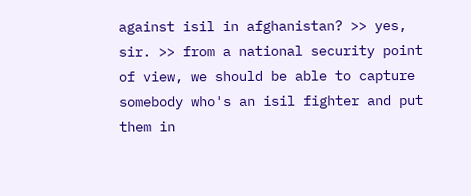against isil in afghanistan? >> yes, sir. >> from a national security point of view, we should be able to capture somebody who's an isil fighter and put them in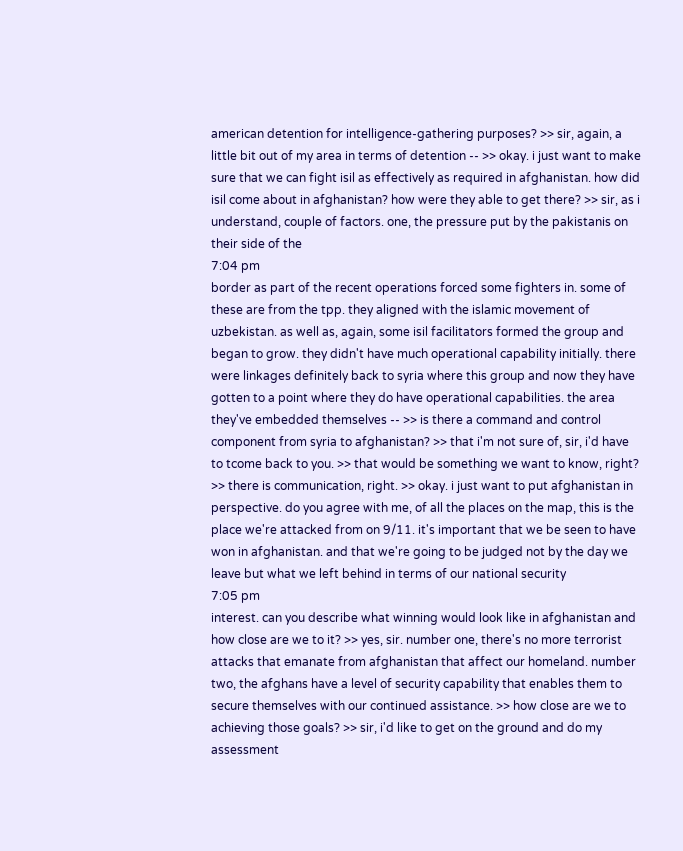american detention for intelligence-gathering purposes? >> sir, again, a little bit out of my area in terms of detention -- >> okay. i just want to make sure that we can fight isil as effectively as required in afghanistan. how did isil come about in afghanistan? how were they able to get there? >> sir, as i understand, couple of factors. one, the pressure put by the pakistanis on their side of the
7:04 pm
border as part of the recent operations forced some fighters in. some of these are from the tpp. they aligned with the islamic movement of uzbekistan. as well as, again, some isil facilitators formed the group and began to grow. they didn't have much operational capability initially. there were linkages definitely back to syria where this group and now they have gotten to a point where they do have operational capabilities. the area they've embedded themselves -- >> is there a command and control component from syria to afghanistan? >> that i'm not sure of, sir, i'd have to tcome back to you. >> that would be something we want to know, right? >> there is communication, right. >> okay. i just want to put afghanistan in perspective. do you agree with me, of all the places on the map, this is the place we're attacked from on 9/11. it's important that we be seen to have won in afghanistan. and that we're going to be judged not by the day we leave but what we left behind in terms of our national security
7:05 pm
interest. can you describe what winning would look like in afghanistan and how close are we to it? >> yes, sir. number one, there's no more terrorist attacks that emanate from afghanistan that affect our homeland. number two, the afghans have a level of security capability that enables them to secure themselves with our continued assistance. >> how close are we to achieving those goals? >> sir, i'd like to get on the ground and do my assessment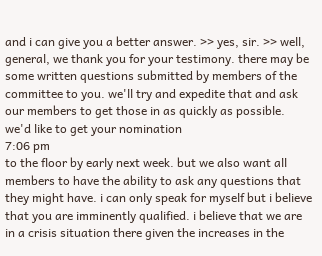and i can give you a better answer. >> yes, sir. >> well, general, we thank you for your testimony. there may be some written questions submitted by members of the committee to you. we'll try and expedite that and ask our members to get those in as quickly as possible. we'd like to get your nomination
7:06 pm
to the floor by early next week. but we also want all members to have the ability to ask any questions that they might have. i can only speak for myself but i believe that you are imminently qualified. i believe that we are in a crisis situation there given the increases in the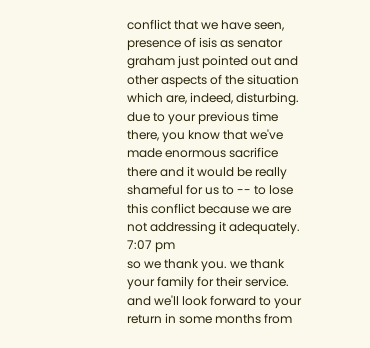conflict that we have seen, presence of isis as senator graham just pointed out and other aspects of the situation which are, indeed, disturbing. due to your previous time there, you know that we've made enormous sacrifice there and it would be really shameful for us to -- to lose this conflict because we are not addressing it adequately.
7:07 pm
so we thank you. we thank your family for their service. and we'll look forward to your return in some months from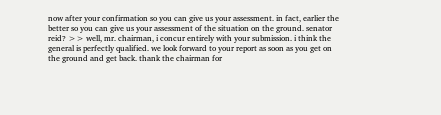now after your confirmation so you can give us your assessment. in fact, earlier the better so you can give us your assessment of the situation on the ground. senator reid? >> well, mr. chairman, i concur entirely with your submission. i think the general is perfectly qualified. we look forward to your report as soon as you get on the ground and get back. thank the chairman for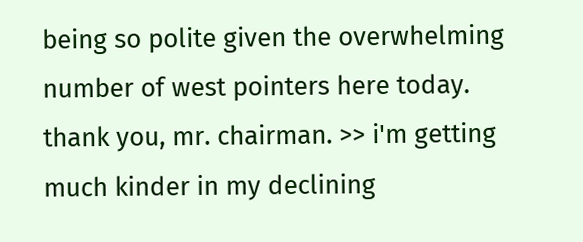being so polite given the overwhelming number of west pointers here today. thank you, mr. chairman. >> i'm getting much kinder in my declining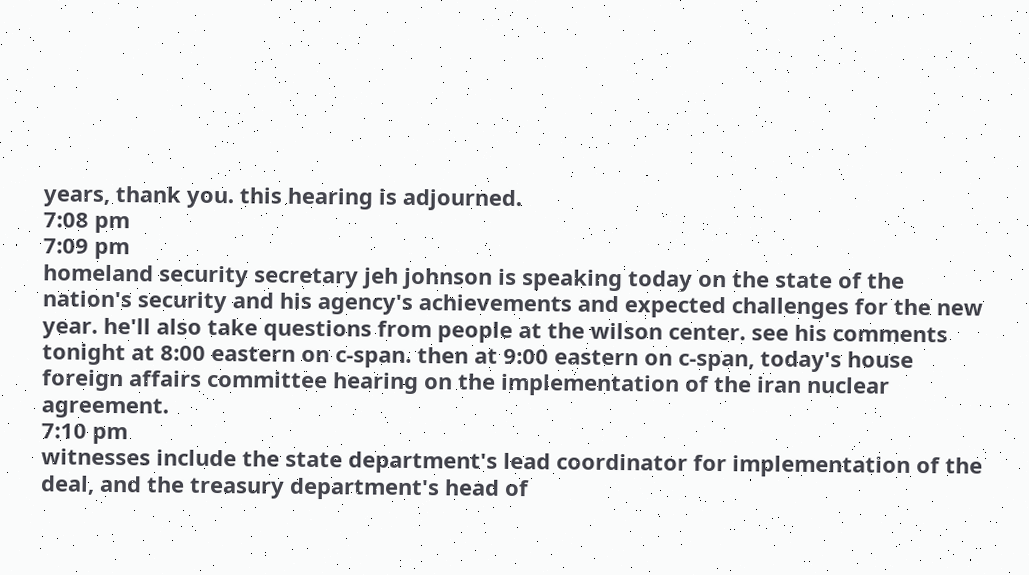years, thank you. this hearing is adjourned.
7:08 pm
7:09 pm
homeland security secretary jeh johnson is speaking today on the state of the nation's security and his agency's achievements and expected challenges for the new year. he'll also take questions from people at the wilson center. see his comments tonight at 8:00 eastern on c-span. then at 9:00 eastern on c-span, today's house foreign affairs committee hearing on the implementation of the iran nuclear agreement.
7:10 pm
witnesses include the state department's lead coordinator for implementation of the deal, and the treasury department's head of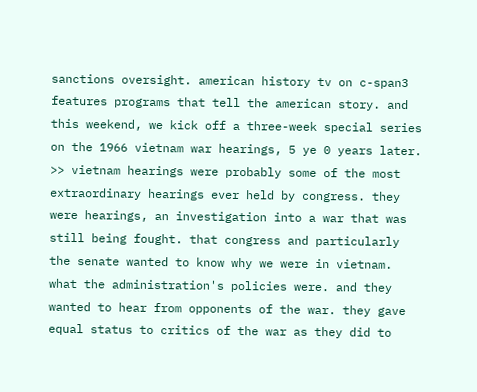sanctions oversight. american history tv on c-span3 features programs that tell the american story. and this weekend, we kick off a three-week special series on the 1966 vietnam war hearings, 5 ye 0 years later. >> vietnam hearings were probably some of the most extraordinary hearings ever held by congress. they were hearings, an investigation into a war that was still being fought. that congress and particularly the senate wanted to know why we were in vietnam. what the administration's policies were. and they wanted to hear from opponents of the war. they gave equal status to critics of the war as they did to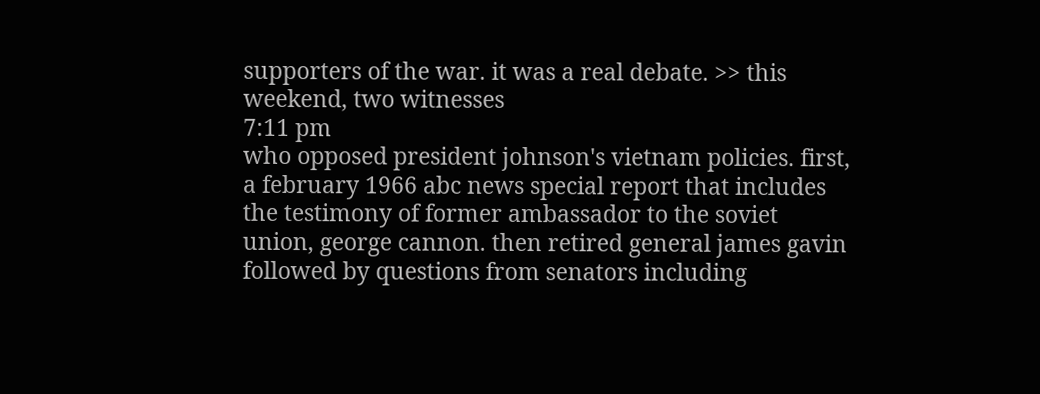supporters of the war. it was a real debate. >> this weekend, two witnesses
7:11 pm
who opposed president johnson's vietnam policies. first, a february 1966 abc news special report that includes the testimony of former ambassador to the soviet union, george cannon. then retired general james gavin followed by questions from senators including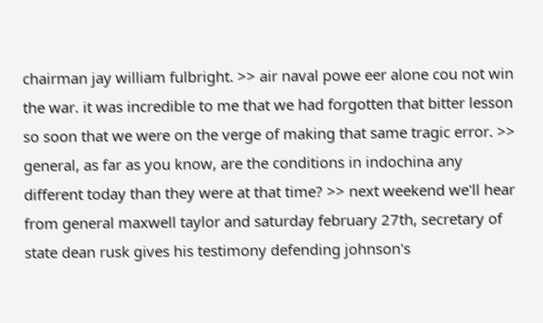chairman jay william fulbright. >> air naval powe eer alone cou not win the war. it was incredible to me that we had forgotten that bitter lesson so soon that we were on the verge of making that same tragic error. >> general, as far as you know, are the conditions in indochina any different today than they were at that time? >> next weekend we'll hear from general maxwell taylor and saturday february 27th, secretary of state dean rusk gives his testimony defending johnson's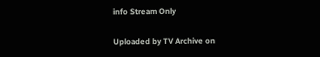info Stream Only

Uploaded by TV Archive on